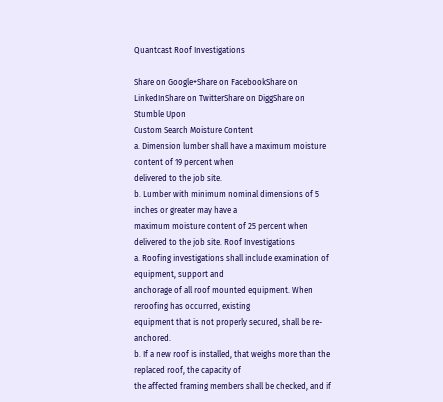Quantcast Roof Investigations

Share on Google+Share on FacebookShare on LinkedInShare on TwitterShare on DiggShare on Stumble Upon
Custom Search Moisture Content
a. Dimension lumber shall have a maximum moisture content of 19 percent when
delivered to the job site.
b. Lumber with minimum nominal dimensions of 5 inches or greater may have a
maximum moisture content of 25 percent when delivered to the job site. Roof Investigations
a. Roofing investigations shall include examination of equipment, support and
anchorage of all roof mounted equipment. When reroofing has occurred, existing
equipment that is not properly secured, shall be re-anchored.
b. If a new roof is installed, that weighs more than the replaced roof, the capacity of
the affected framing members shall be checked, and if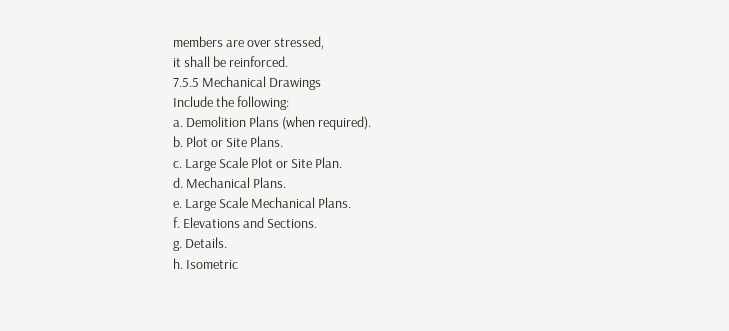members are over stressed,
it shall be reinforced.
7.5.5 Mechanical Drawings
Include the following:
a. Demolition Plans (when required).
b. Plot or Site Plans.
c. Large Scale Plot or Site Plan.
d. Mechanical Plans.
e. Large Scale Mechanical Plans.
f. Elevations and Sections.
g. Details.
h. Isometric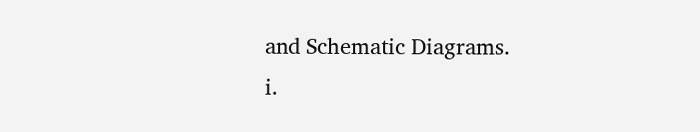and Schematic Diagrams.
i.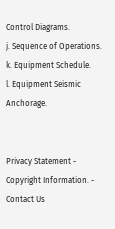Control Diagrams.
j. Sequence of Operations.
k. Equipment Schedule.
l. Equipment Seismic Anchorage.


Privacy Statement - Copyright Information. - Contact Us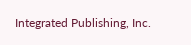Integrated Publishing, Inc.